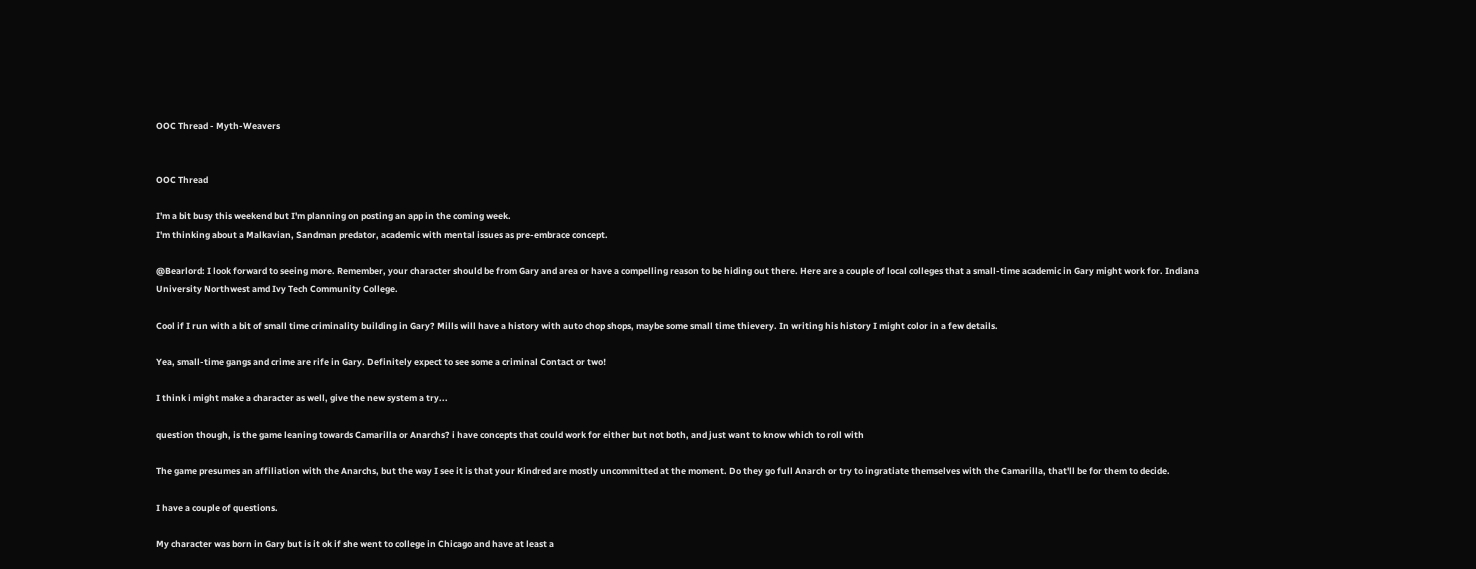OOC Thread - Myth-Weavers


OOC Thread

I'm a bit busy this weekend but I'm planning on posting an app in the coming week.
I'm thinking about a Malkavian, Sandman predator, academic with mental issues as pre-embrace concept.

@Bearlord: I look forward to seeing more. Remember, your character should be from Gary and area or have a compelling reason to be hiding out there. Here are a couple of local colleges that a small-time academic in Gary might work for. Indiana University Northwest amd Ivy Tech Community College.

Cool if I run with a bit of small time criminality building in Gary? Mills will have a history with auto chop shops, maybe some small time thievery. In writing his history I might color in a few details.

Yea, small-time gangs and crime are rife in Gary. Definitely expect to see some a criminal Contact or two!

I think i might make a character as well, give the new system a try...

question though, is the game leaning towards Camarilla or Anarchs? i have concepts that could work for either but not both, and just want to know which to roll with

The game presumes an affiliation with the Anarchs, but the way I see it is that your Kindred are mostly uncommitted at the moment. Do they go full Anarch or try to ingratiate themselves with the Camarilla, that'll be for them to decide.

I have a couple of questions.

My character was born in Gary but is it ok if she went to college in Chicago and have at least a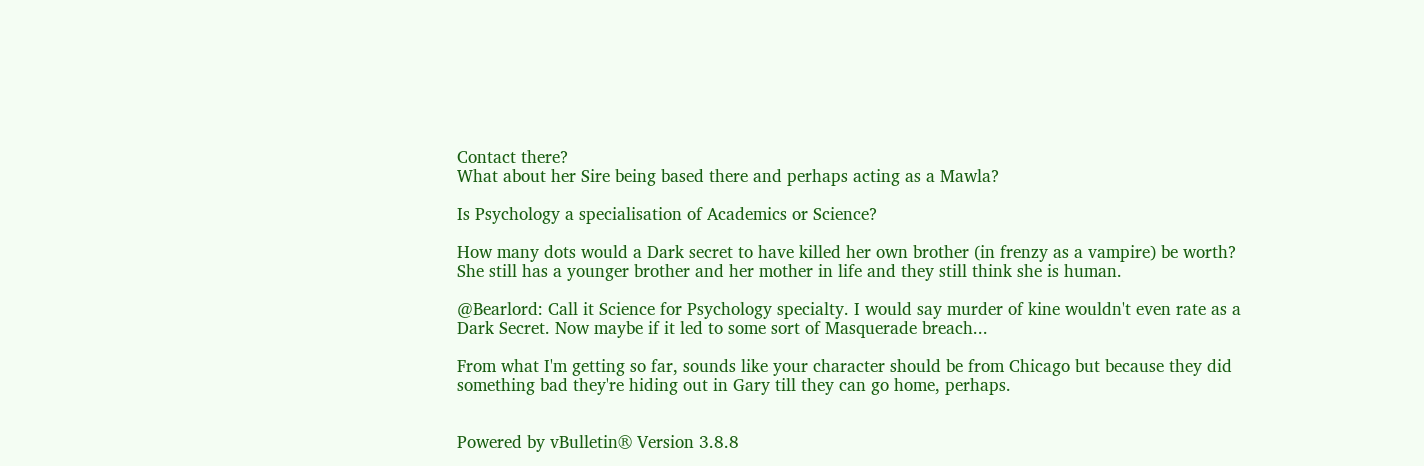Contact there?
What about her Sire being based there and perhaps acting as a Mawla?

Is Psychology a specialisation of Academics or Science?

How many dots would a Dark secret to have killed her own brother (in frenzy as a vampire) be worth? She still has a younger brother and her mother in life and they still think she is human.

@Bearlord: Call it Science for Psychology specialty. I would say murder of kine wouldn't even rate as a Dark Secret. Now maybe if it led to some sort of Masquerade breach...

From what I'm getting so far, sounds like your character should be from Chicago but because they did something bad they're hiding out in Gary till they can go home, perhaps.


Powered by vBulletin® Version 3.8.8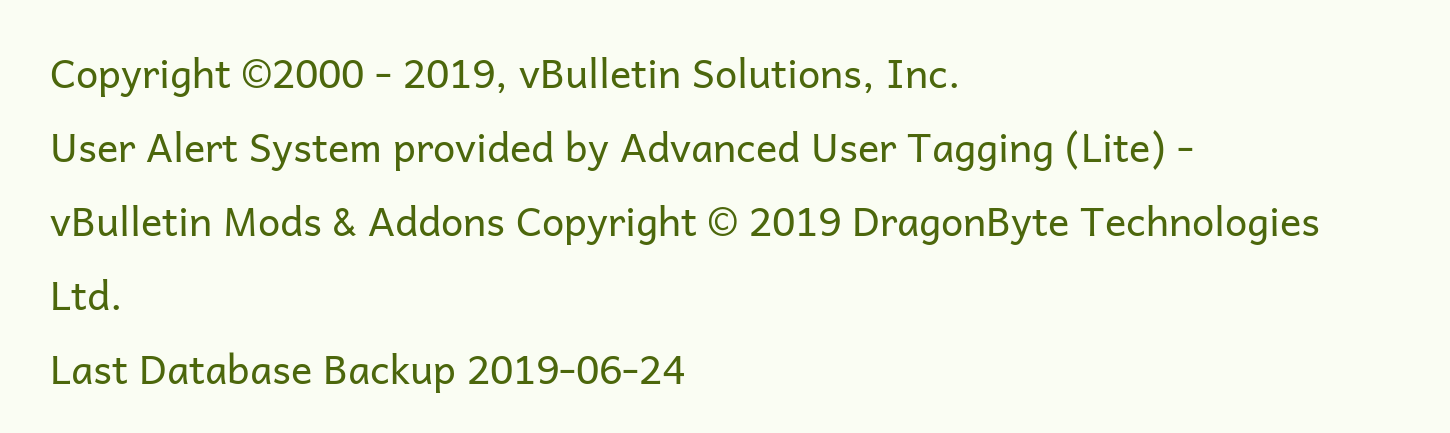Copyright ©2000 - 2019, vBulletin Solutions, Inc.
User Alert System provided by Advanced User Tagging (Lite) - vBulletin Mods & Addons Copyright © 2019 DragonByte Technologies Ltd.
Last Database Backup 2019-06-24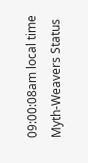09:00:08am local time
Myth-Weavers Status